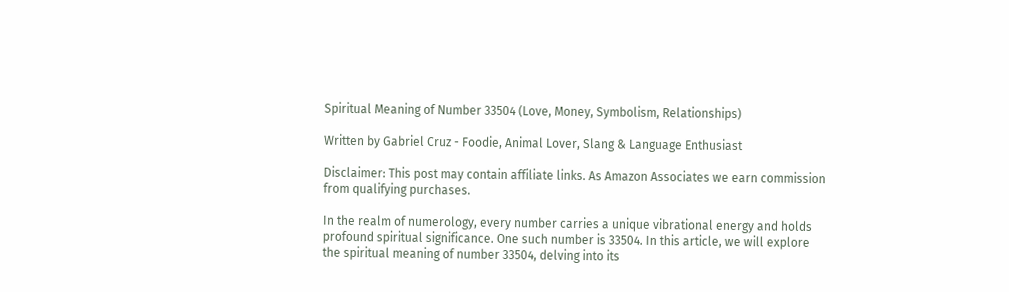Spiritual Meaning of Number 33504 (Love, Money, Symbolism, Relationships)

Written by Gabriel Cruz - Foodie, Animal Lover, Slang & Language Enthusiast

Disclaimer: This post may contain affiliate links. As Amazon Associates we earn commission from qualifying purchases.

In the realm of numerology, every number carries a unique vibrational energy and holds profound spiritual significance. One such number is 33504. In this article, we will explore the spiritual meaning of number 33504, delving into its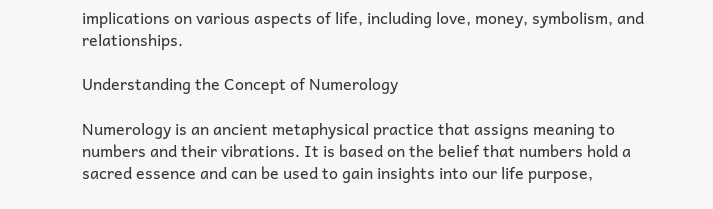implications on various aspects of life, including love, money, symbolism, and relationships.

Understanding the Concept of Numerology

Numerology is an ancient metaphysical practice that assigns meaning to numbers and their vibrations. It is based on the belief that numbers hold a sacred essence and can be used to gain insights into our life purpose,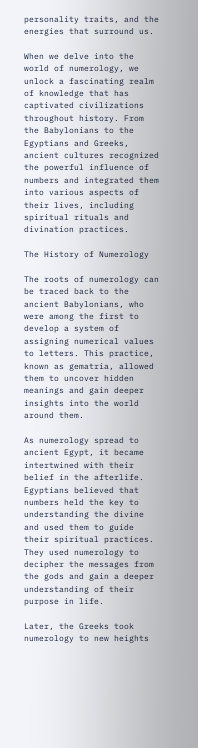personality traits, and the energies that surround us.

When we delve into the world of numerology, we unlock a fascinating realm of knowledge that has captivated civilizations throughout history. From the Babylonians to the Egyptians and Greeks, ancient cultures recognized the powerful influence of numbers and integrated them into various aspects of their lives, including spiritual rituals and divination practices.

The History of Numerology

The roots of numerology can be traced back to the ancient Babylonians, who were among the first to develop a system of assigning numerical values to letters. This practice, known as gematria, allowed them to uncover hidden meanings and gain deeper insights into the world around them.

As numerology spread to ancient Egypt, it became intertwined with their belief in the afterlife. Egyptians believed that numbers held the key to understanding the divine and used them to guide their spiritual practices. They used numerology to decipher the messages from the gods and gain a deeper understanding of their purpose in life.

Later, the Greeks took numerology to new heights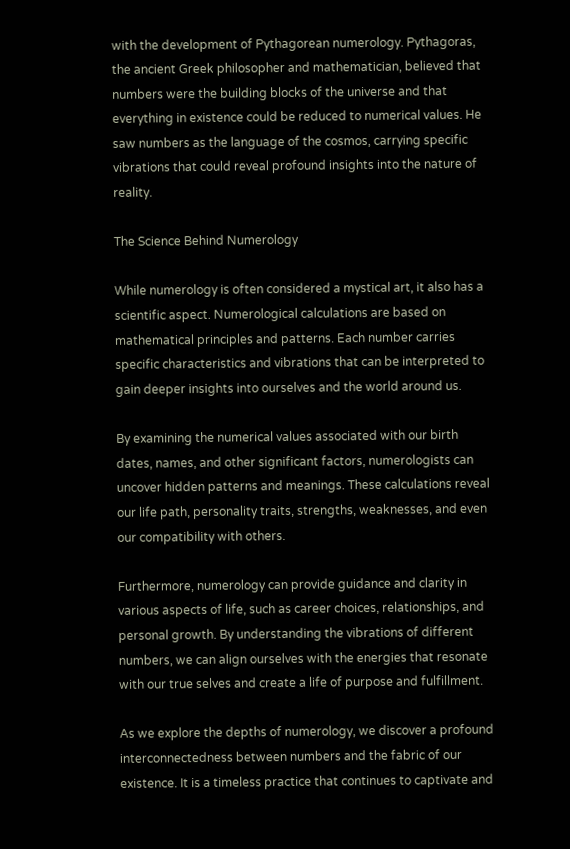with the development of Pythagorean numerology. Pythagoras, the ancient Greek philosopher and mathematician, believed that numbers were the building blocks of the universe and that everything in existence could be reduced to numerical values. He saw numbers as the language of the cosmos, carrying specific vibrations that could reveal profound insights into the nature of reality.

The Science Behind Numerology

While numerology is often considered a mystical art, it also has a scientific aspect. Numerological calculations are based on mathematical principles and patterns. Each number carries specific characteristics and vibrations that can be interpreted to gain deeper insights into ourselves and the world around us.

By examining the numerical values associated with our birth dates, names, and other significant factors, numerologists can uncover hidden patterns and meanings. These calculations reveal our life path, personality traits, strengths, weaknesses, and even our compatibility with others.

Furthermore, numerology can provide guidance and clarity in various aspects of life, such as career choices, relationships, and personal growth. By understanding the vibrations of different numbers, we can align ourselves with the energies that resonate with our true selves and create a life of purpose and fulfillment.

As we explore the depths of numerology, we discover a profound interconnectedness between numbers and the fabric of our existence. It is a timeless practice that continues to captivate and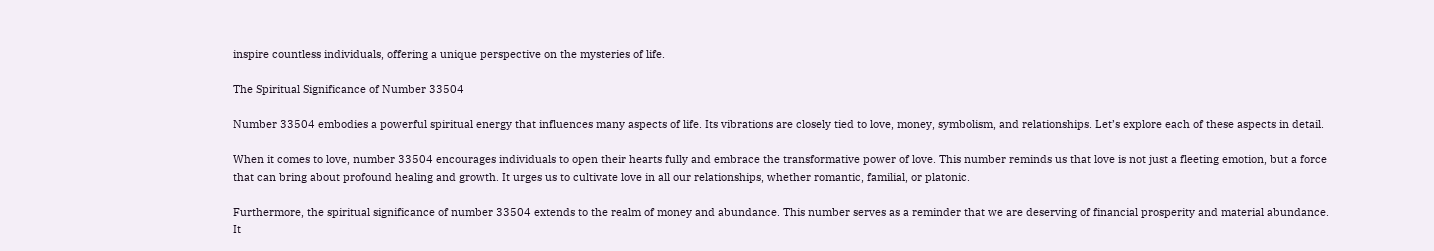inspire countless individuals, offering a unique perspective on the mysteries of life.

The Spiritual Significance of Number 33504

Number 33504 embodies a powerful spiritual energy that influences many aspects of life. Its vibrations are closely tied to love, money, symbolism, and relationships. Let’s explore each of these aspects in detail.

When it comes to love, number 33504 encourages individuals to open their hearts fully and embrace the transformative power of love. This number reminds us that love is not just a fleeting emotion, but a force that can bring about profound healing and growth. It urges us to cultivate love in all our relationships, whether romantic, familial, or platonic.

Furthermore, the spiritual significance of number 33504 extends to the realm of money and abundance. This number serves as a reminder that we are deserving of financial prosperity and material abundance. It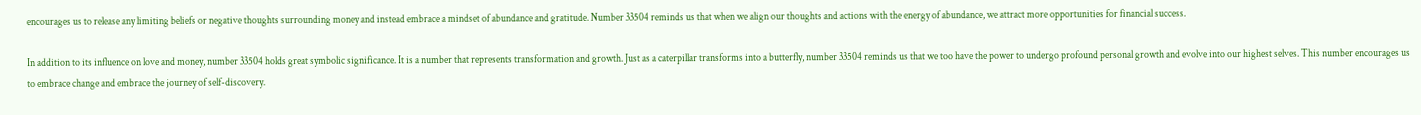encourages us to release any limiting beliefs or negative thoughts surrounding money and instead embrace a mindset of abundance and gratitude. Number 33504 reminds us that when we align our thoughts and actions with the energy of abundance, we attract more opportunities for financial success.

In addition to its influence on love and money, number 33504 holds great symbolic significance. It is a number that represents transformation and growth. Just as a caterpillar transforms into a butterfly, number 33504 reminds us that we too have the power to undergo profound personal growth and evolve into our highest selves. This number encourages us to embrace change and embrace the journey of self-discovery.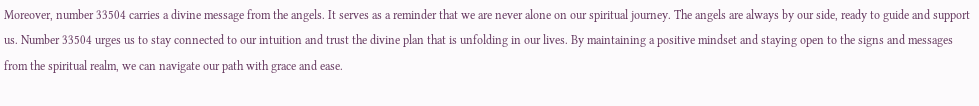Moreover, number 33504 carries a divine message from the angels. It serves as a reminder that we are never alone on our spiritual journey. The angels are always by our side, ready to guide and support us. Number 33504 urges us to stay connected to our intuition and trust the divine plan that is unfolding in our lives. By maintaining a positive mindset and staying open to the signs and messages from the spiritual realm, we can navigate our path with grace and ease.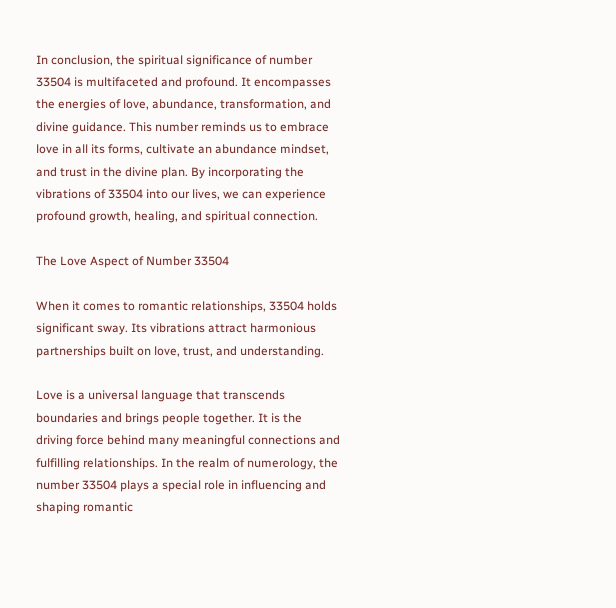In conclusion, the spiritual significance of number 33504 is multifaceted and profound. It encompasses the energies of love, abundance, transformation, and divine guidance. This number reminds us to embrace love in all its forms, cultivate an abundance mindset, and trust in the divine plan. By incorporating the vibrations of 33504 into our lives, we can experience profound growth, healing, and spiritual connection.

The Love Aspect of Number 33504

When it comes to romantic relationships, 33504 holds significant sway. Its vibrations attract harmonious partnerships built on love, trust, and understanding.

Love is a universal language that transcends boundaries and brings people together. It is the driving force behind many meaningful connections and fulfilling relationships. In the realm of numerology, the number 33504 plays a special role in influencing and shaping romantic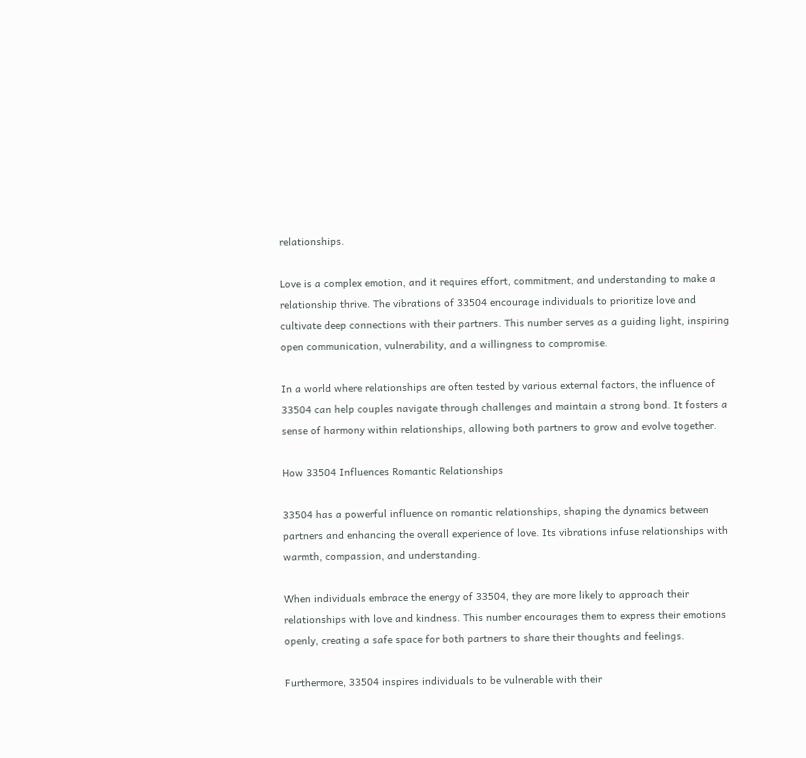relationships.

Love is a complex emotion, and it requires effort, commitment, and understanding to make a relationship thrive. The vibrations of 33504 encourage individuals to prioritize love and cultivate deep connections with their partners. This number serves as a guiding light, inspiring open communication, vulnerability, and a willingness to compromise.

In a world where relationships are often tested by various external factors, the influence of 33504 can help couples navigate through challenges and maintain a strong bond. It fosters a sense of harmony within relationships, allowing both partners to grow and evolve together.

How 33504 Influences Romantic Relationships

33504 has a powerful influence on romantic relationships, shaping the dynamics between partners and enhancing the overall experience of love. Its vibrations infuse relationships with warmth, compassion, and understanding.

When individuals embrace the energy of 33504, they are more likely to approach their relationships with love and kindness. This number encourages them to express their emotions openly, creating a safe space for both partners to share their thoughts and feelings.

Furthermore, 33504 inspires individuals to be vulnerable with their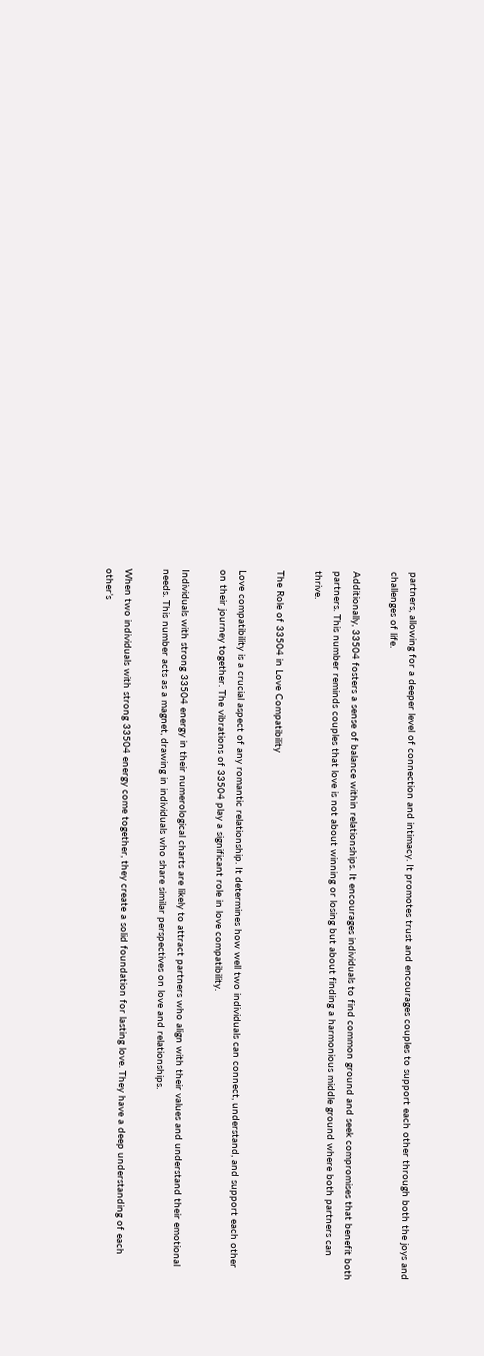partners, allowing for a deeper level of connection and intimacy. It promotes trust and encourages couples to support each other through both the joys and challenges of life.

Additionally, 33504 fosters a sense of balance within relationships. It encourages individuals to find common ground and seek compromises that benefit both partners. This number reminds couples that love is not about winning or losing but about finding a harmonious middle ground where both partners can thrive.

The Role of 33504 in Love Compatibility

Love compatibility is a crucial aspect of any romantic relationship. It determines how well two individuals can connect, understand, and support each other on their journey together. The vibrations of 33504 play a significant role in love compatibility.

Individuals with strong 33504 energy in their numerological charts are likely to attract partners who align with their values and understand their emotional needs. This number acts as a magnet, drawing in individuals who share similar perspectives on love and relationships.

When two individuals with strong 33504 energy come together, they create a solid foundation for lasting love. They have a deep understanding of each other’s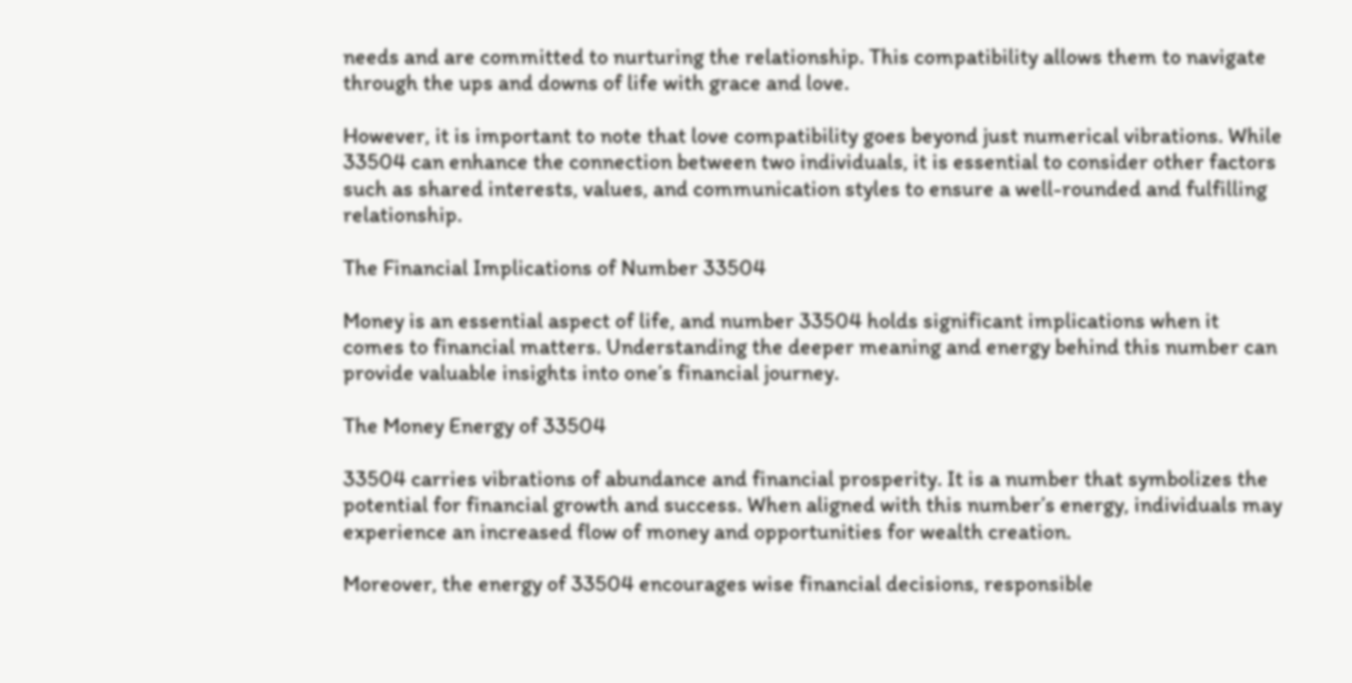needs and are committed to nurturing the relationship. This compatibility allows them to navigate through the ups and downs of life with grace and love.

However, it is important to note that love compatibility goes beyond just numerical vibrations. While 33504 can enhance the connection between two individuals, it is essential to consider other factors such as shared interests, values, and communication styles to ensure a well-rounded and fulfilling relationship.

The Financial Implications of Number 33504

Money is an essential aspect of life, and number 33504 holds significant implications when it comes to financial matters. Understanding the deeper meaning and energy behind this number can provide valuable insights into one’s financial journey.

The Money Energy of 33504

33504 carries vibrations of abundance and financial prosperity. It is a number that symbolizes the potential for financial growth and success. When aligned with this number’s energy, individuals may experience an increased flow of money and opportunities for wealth creation.

Moreover, the energy of 33504 encourages wise financial decisions, responsible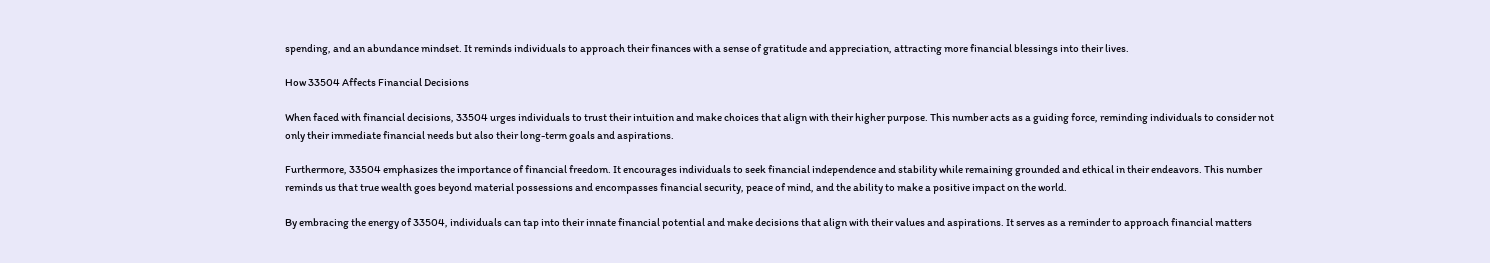spending, and an abundance mindset. It reminds individuals to approach their finances with a sense of gratitude and appreciation, attracting more financial blessings into their lives.

How 33504 Affects Financial Decisions

When faced with financial decisions, 33504 urges individuals to trust their intuition and make choices that align with their higher purpose. This number acts as a guiding force, reminding individuals to consider not only their immediate financial needs but also their long-term goals and aspirations.

Furthermore, 33504 emphasizes the importance of financial freedom. It encourages individuals to seek financial independence and stability while remaining grounded and ethical in their endeavors. This number reminds us that true wealth goes beyond material possessions and encompasses financial security, peace of mind, and the ability to make a positive impact on the world.

By embracing the energy of 33504, individuals can tap into their innate financial potential and make decisions that align with their values and aspirations. It serves as a reminder to approach financial matters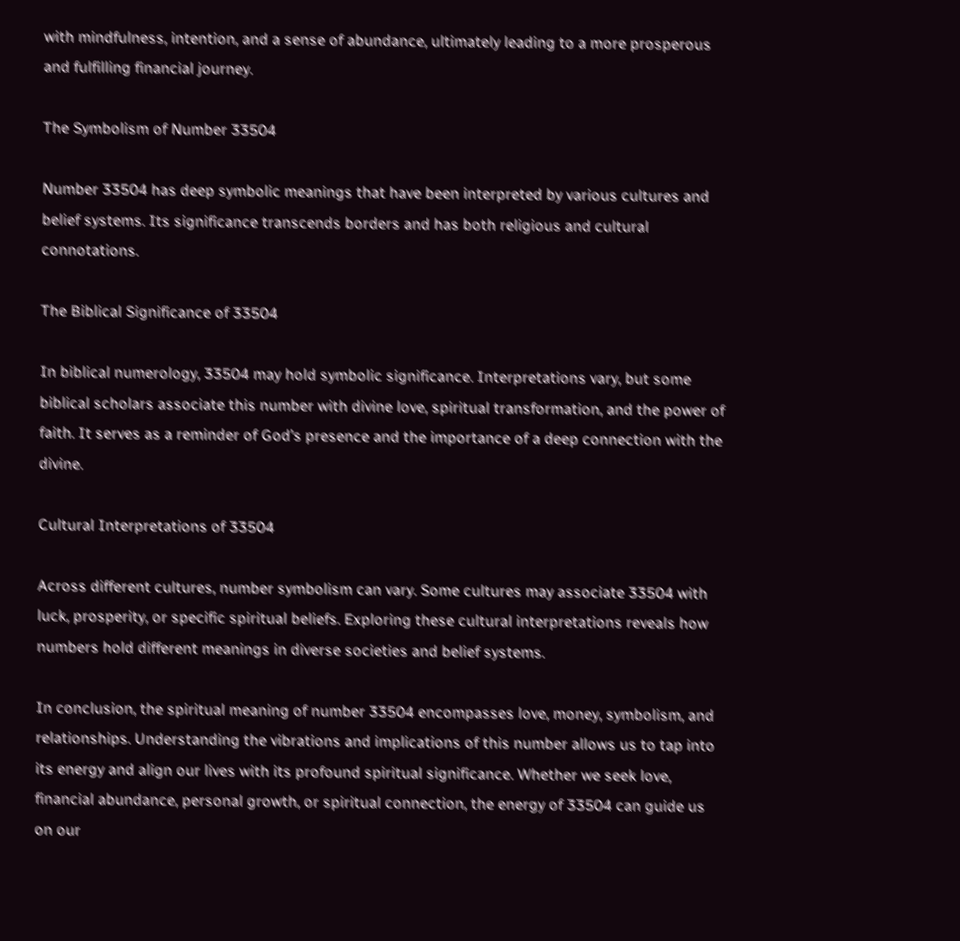with mindfulness, intention, and a sense of abundance, ultimately leading to a more prosperous and fulfilling financial journey.

The Symbolism of Number 33504

Number 33504 has deep symbolic meanings that have been interpreted by various cultures and belief systems. Its significance transcends borders and has both religious and cultural connotations.

The Biblical Significance of 33504

In biblical numerology, 33504 may hold symbolic significance. Interpretations vary, but some biblical scholars associate this number with divine love, spiritual transformation, and the power of faith. It serves as a reminder of God’s presence and the importance of a deep connection with the divine.

Cultural Interpretations of 33504

Across different cultures, number symbolism can vary. Some cultures may associate 33504 with luck, prosperity, or specific spiritual beliefs. Exploring these cultural interpretations reveals how numbers hold different meanings in diverse societies and belief systems.

In conclusion, the spiritual meaning of number 33504 encompasses love, money, symbolism, and relationships. Understanding the vibrations and implications of this number allows us to tap into its energy and align our lives with its profound spiritual significance. Whether we seek love, financial abundance, personal growth, or spiritual connection, the energy of 33504 can guide us on our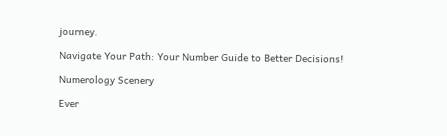journey.

Navigate Your Path: Your Number Guide to Better Decisions!

Numerology Scenery

Ever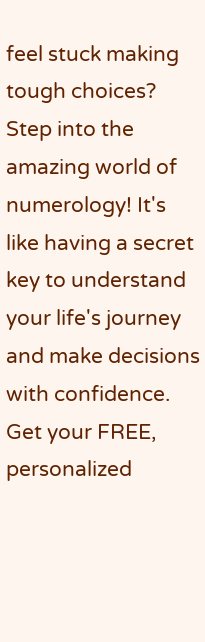feel stuck making tough choices? Step into the amazing world of numerology! It's like having a secret key to understand your life's journey and make decisions with confidence. Get your FREE, personalized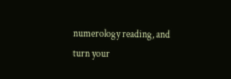numerology reading, and turn your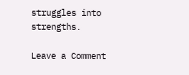struggles into strengths.

Leave a Comment